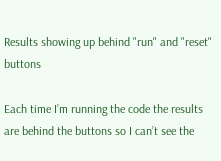Results showing up behind "run" and "reset" buttons

Each time I’m running the code the results are behind the buttons so I can’t see the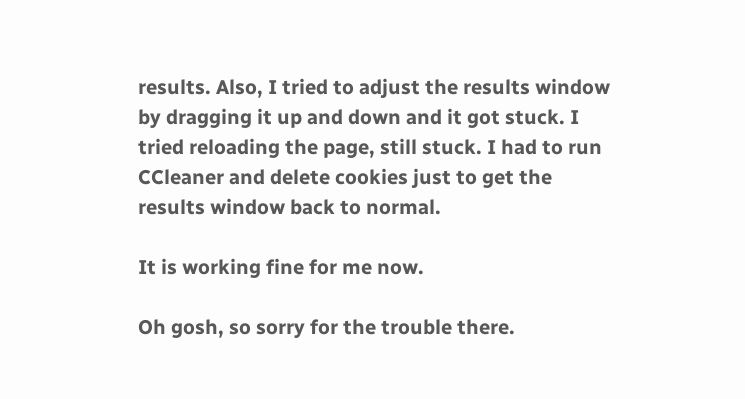results. Also, I tried to adjust the results window by dragging it up and down and it got stuck. I tried reloading the page, still stuck. I had to run CCleaner and delete cookies just to get the results window back to normal.

It is working fine for me now.

Oh gosh, so sorry for the trouble there.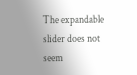The expandable slider does not seem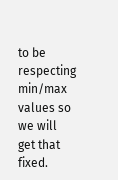to be respecting min/max values so we will get that fixed.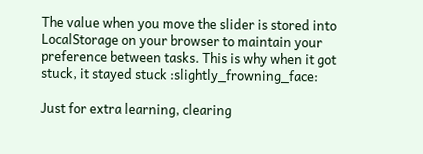The value when you move the slider is stored into LocalStorage on your browser to maintain your preference between tasks. This is why when it got stuck, it stayed stuck :slightly_frowning_face:

Just for extra learning, clearing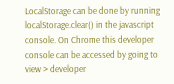LocalStorage can be done by running localStorage.clear() in the javascript console. On Chrome this developer console can be accessed by going to view > developer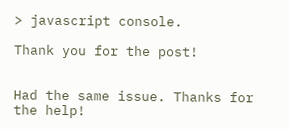> javascript console.

Thank you for the post!


Had the same issue. Thanks for the help!